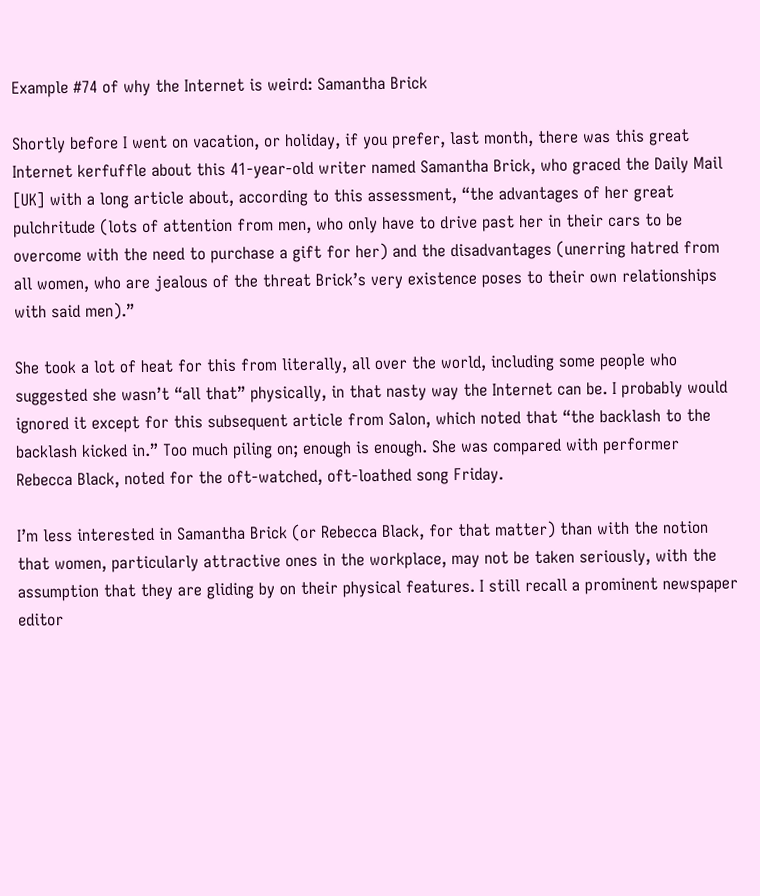Example #74 of why the Internet is weird: Samantha Brick

Shortly before I went on vacation, or holiday, if you prefer, last month, there was this great Internet kerfuffle about this 41-year-old writer named Samantha Brick, who graced the Daily Mail [UK] with a long article about, according to this assessment, “the advantages of her great pulchritude (lots of attention from men, who only have to drive past her in their cars to be overcome with the need to purchase a gift for her) and the disadvantages (unerring hatred from all women, who are jealous of the threat Brick’s very existence poses to their own relationships with said men).”

She took a lot of heat for this from literally, all over the world, including some people who suggested she wasn’t “all that” physically, in that nasty way the Internet can be. I probably would ignored it except for this subsequent article from Salon, which noted that “the backlash to the backlash kicked in.” Too much piling on; enough is enough. She was compared with performer Rebecca Black, noted for the oft-watched, oft-loathed song Friday.

I’m less interested in Samantha Brick (or Rebecca Black, for that matter) than with the notion that women, particularly attractive ones in the workplace, may not be taken seriously, with the assumption that they are gliding by on their physical features. I still recall a prominent newspaper editor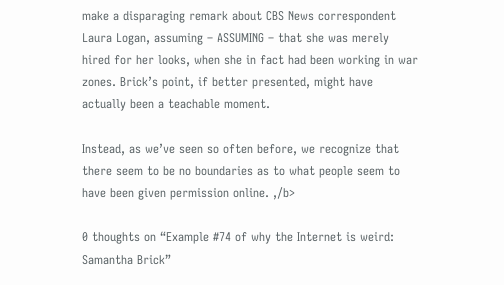make a disparaging remark about CBS News correspondent Laura Logan, assuming – ASSUMING – that she was merely hired for her looks, when she in fact had been working in war zones. Brick’s point, if better presented, might have actually been a teachable moment.

Instead, as we’ve seen so often before, we recognize that there seem to be no boundaries as to what people seem to have been given permission online. ,/b>

0 thoughts on “Example #74 of why the Internet is weird: Samantha Brick”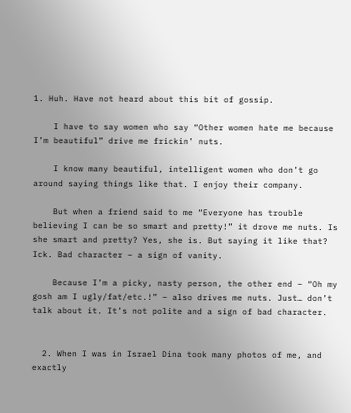1. Huh. Have not heard about this bit of gossip.

    I have to say women who say “Other women hate me because I’m beautiful” drive me frickin’ nuts.

    I know many beautiful, intelligent women who don’t go around saying things like that. I enjoy their company.

    But when a friend said to me “Everyone has trouble believing I can be so smart and pretty!” it drove me nuts. Is she smart and pretty? Yes, she is. But saying it like that? Ick. Bad character – a sign of vanity.

    Because I’m a picky, nasty person, the other end – “Oh my gosh am I ugly/fat/etc.!” – also drives me nuts. Just… don’t talk about it. It’s not polite and a sign of bad character.


  2. When I was in Israel Dina took many photos of me, and exactly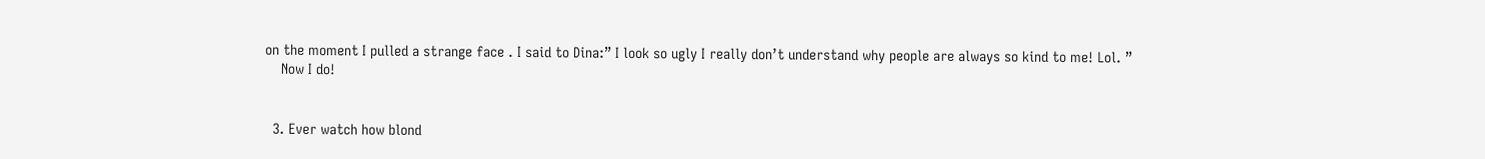on the moment I pulled a strange face . I said to Dina:” I look so ugly I really don’t understand why people are always so kind to me! Lol. ”
    Now I do!


  3. Ever watch how blond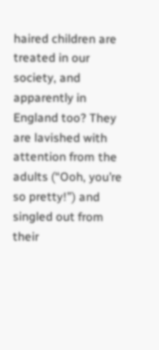haired children are treated in our society, and apparently in England too? They are lavished with attention from the adults (“Ooh, you’re so pretty!”) and singled out from their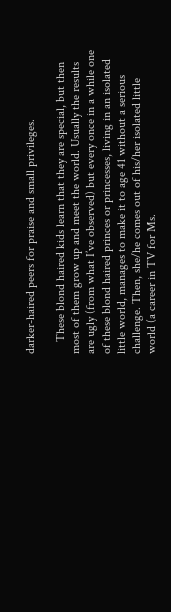darker-haired peers for praise and small privileges.

    These blond haired kids learn that they are special, but then most of them grow up and meet the world. Usually the results are ugly (from what I’ve observed) but every once in a while one of these blond haired princes or princesses, living in an isolated little world, manages to make it to age 41 without a serious challenge. Then, she/he comes out of his/her isolated little world (a career in TV for Ms.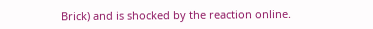Brick) and is shocked by the reaction online.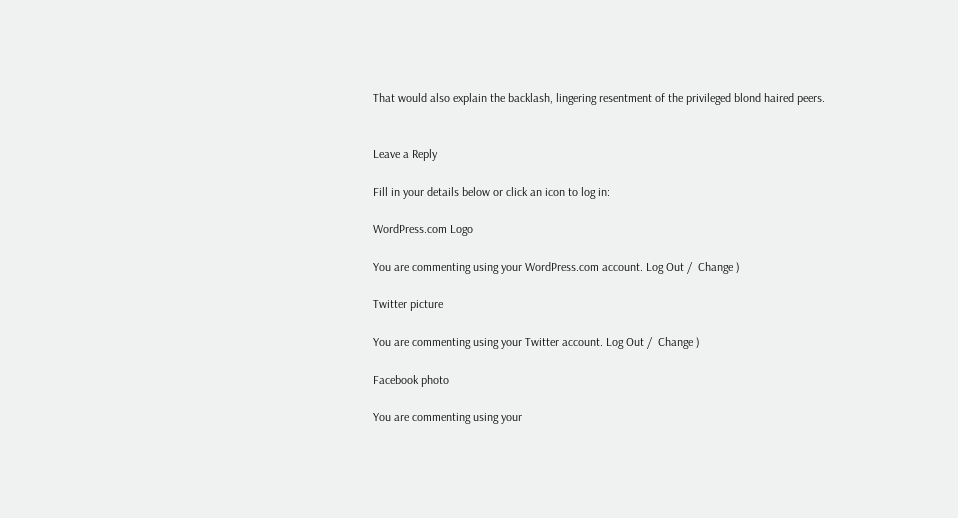That would also explain the backlash, lingering resentment of the privileged blond haired peers.


Leave a Reply

Fill in your details below or click an icon to log in:

WordPress.com Logo

You are commenting using your WordPress.com account. Log Out /  Change )

Twitter picture

You are commenting using your Twitter account. Log Out /  Change )

Facebook photo

You are commenting using your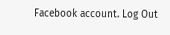Facebook account. Log Out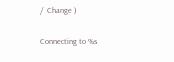/  Change )

Connecting to %s